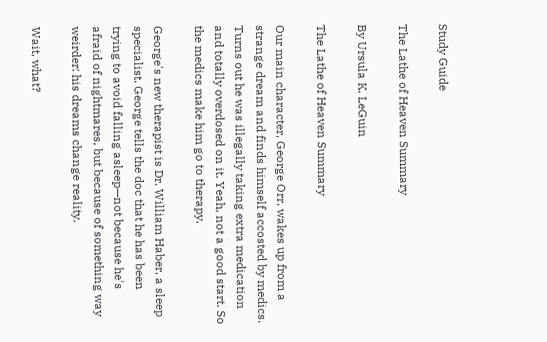Study Guide

The Lathe of Heaven Summary

By Ursula K. LeGuin

The Lathe of Heaven Summary

Our main character, George Orr, wakes up from a strange dream and finds himself accosted by medics. Turns out he was illegally taking extra medication and totally overdosed on it. Yeah, not a good start. So the medics make him go to therapy.

George's new therapist is Dr. William Haber, a sleep specialist. George tells the doc that he has been trying to avoid falling asleep—not because he's afraid of nightmares, but because of something way weirder: his dreams change reality.

Wait, what?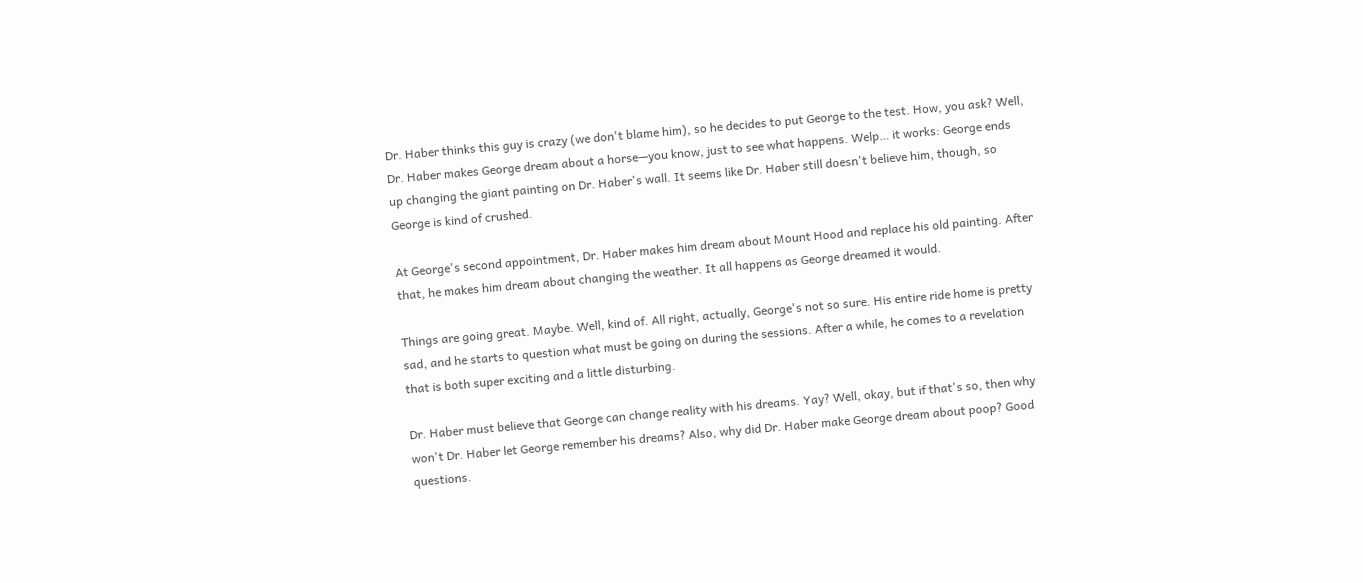Dr. Haber thinks this guy is crazy (we don't blame him), so he decides to put George to the test. How, you ask? Well, Dr. Haber makes George dream about a horse—you know, just to see what happens. Welp… it works: George ends up changing the giant painting on Dr. Haber's wall. It seems like Dr. Haber still doesn't believe him, though, so George is kind of crushed.

At George's second appointment, Dr. Haber makes him dream about Mount Hood and replace his old painting. After that, he makes him dream about changing the weather. It all happens as George dreamed it would.

Things are going great. Maybe. Well, kind of. All right, actually, George's not so sure. His entire ride home is pretty sad, and he starts to question what must be going on during the sessions. After a while, he comes to a revelation that is both super exciting and a little disturbing.

Dr. Haber must believe that George can change reality with his dreams. Yay? Well, okay, but if that's so, then why won't Dr. Haber let George remember his dreams? Also, why did Dr. Haber make George dream about poop? Good questions.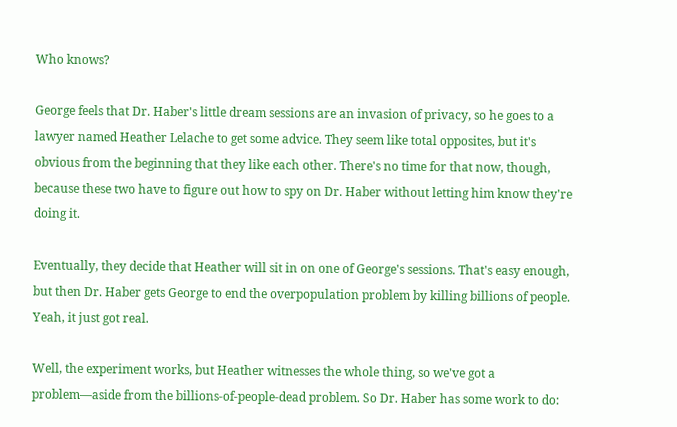Who knows?

George feels that Dr. Haber's little dream sessions are an invasion of privacy, so he goes to a lawyer named Heather Lelache to get some advice. They seem like total opposites, but it's obvious from the beginning that they like each other. There's no time for that now, though, because these two have to figure out how to spy on Dr. Haber without letting him know they're doing it.

Eventually, they decide that Heather will sit in on one of George's sessions. That's easy enough, but then Dr. Haber gets George to end the overpopulation problem by killing billions of people. Yeah, it just got real.

Well, the experiment works, but Heather witnesses the whole thing, so we've got a problem—aside from the billions-of-people-dead problem. So Dr. Haber has some work to do: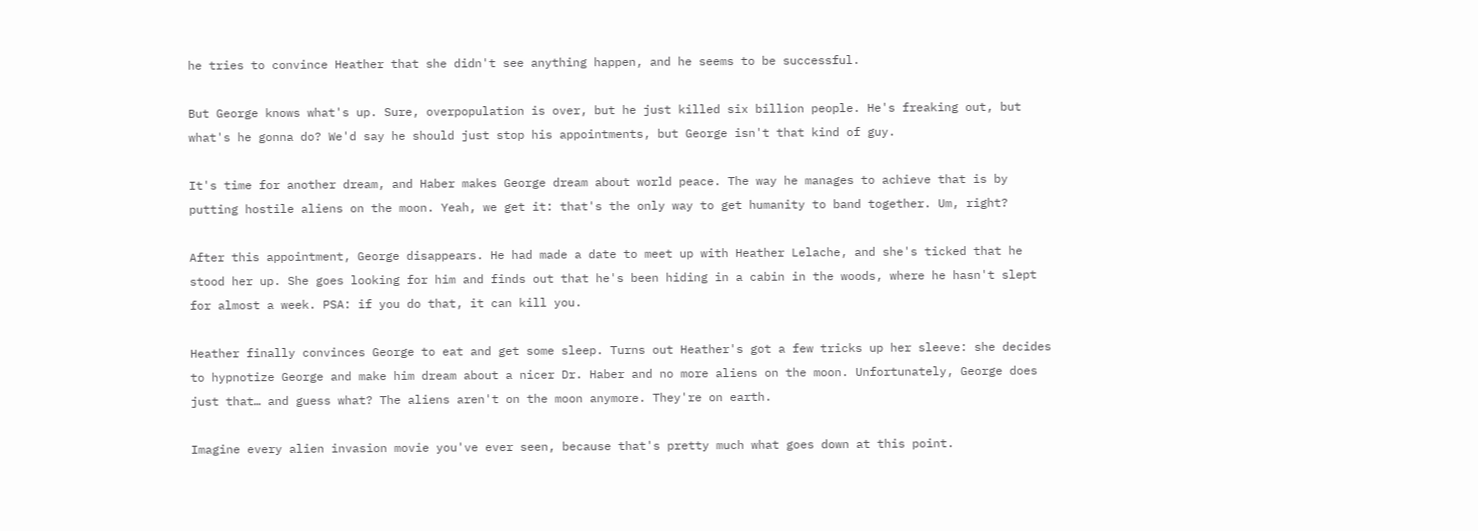he tries to convince Heather that she didn't see anything happen, and he seems to be successful.

But George knows what's up. Sure, overpopulation is over, but he just killed six billion people. He's freaking out, but what's he gonna do? We'd say he should just stop his appointments, but George isn't that kind of guy.

It's time for another dream, and Haber makes George dream about world peace. The way he manages to achieve that is by putting hostile aliens on the moon. Yeah, we get it: that's the only way to get humanity to band together. Um, right?

After this appointment, George disappears. He had made a date to meet up with Heather Lelache, and she's ticked that he stood her up. She goes looking for him and finds out that he's been hiding in a cabin in the woods, where he hasn't slept for almost a week. PSA: if you do that, it can kill you.

Heather finally convinces George to eat and get some sleep. Turns out Heather's got a few tricks up her sleeve: she decides to hypnotize George and make him dream about a nicer Dr. Haber and no more aliens on the moon. Unfortunately, George does just that… and guess what? The aliens aren't on the moon anymore. They're on earth.

Imagine every alien invasion movie you've ever seen, because that's pretty much what goes down at this point.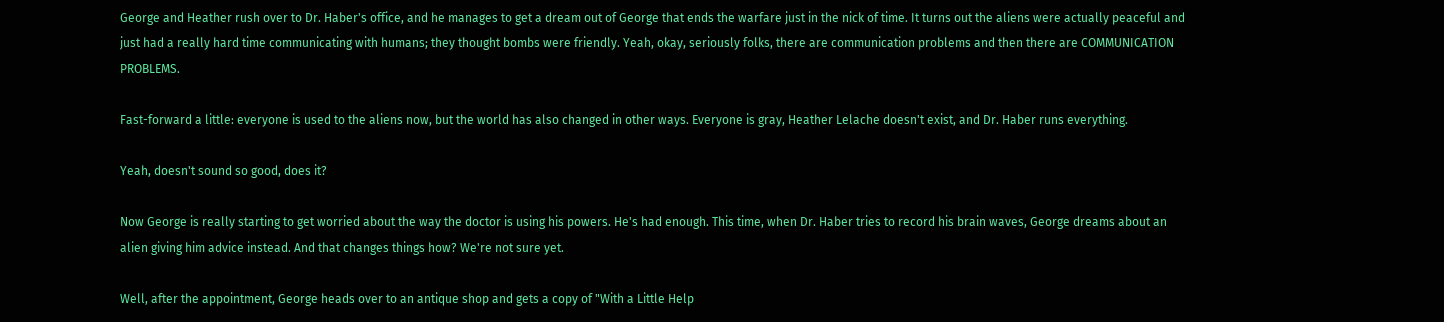George and Heather rush over to Dr. Haber's office, and he manages to get a dream out of George that ends the warfare just in the nick of time. It turns out the aliens were actually peaceful and just had a really hard time communicating with humans; they thought bombs were friendly. Yeah, okay, seriously folks, there are communication problems and then there are COMMUNICATION PROBLEMS.

Fast-forward a little: everyone is used to the aliens now, but the world has also changed in other ways. Everyone is gray, Heather Lelache doesn't exist, and Dr. Haber runs everything.

Yeah, doesn't sound so good, does it?

Now George is really starting to get worried about the way the doctor is using his powers. He's had enough. This time, when Dr. Haber tries to record his brain waves, George dreams about an alien giving him advice instead. And that changes things how? We're not sure yet.

Well, after the appointment, George heads over to an antique shop and gets a copy of "With a Little Help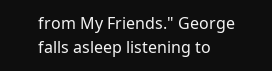from My Friends." George falls asleep listening to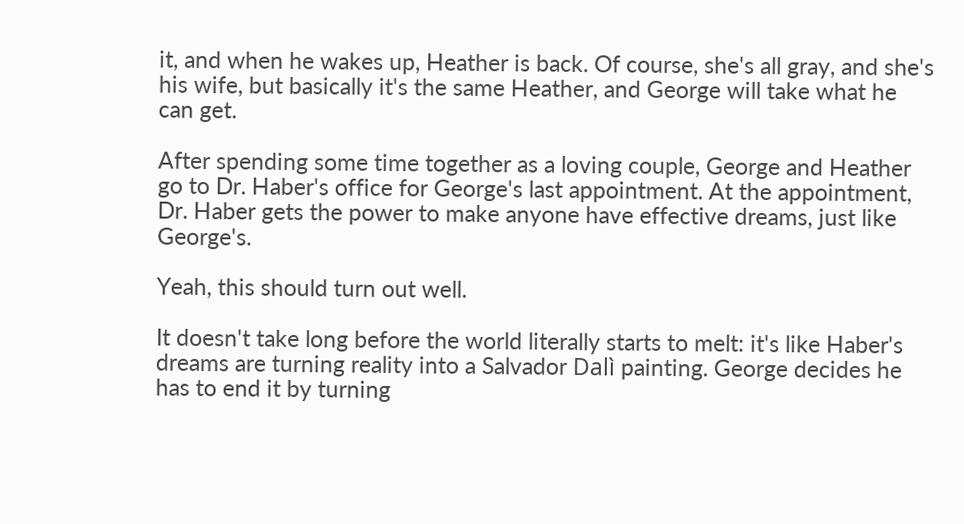it, and when he wakes up, Heather is back. Of course, she's all gray, and she's his wife, but basically it's the same Heather, and George will take what he can get.

After spending some time together as a loving couple, George and Heather go to Dr. Haber's office for George's last appointment. At the appointment, Dr. Haber gets the power to make anyone have effective dreams, just like George's.

Yeah, this should turn out well.

It doesn't take long before the world literally starts to melt: it's like Haber's dreams are turning reality into a Salvador Dalì painting. George decides he has to end it by turning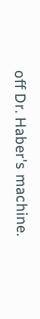off Dr. Haber's machine.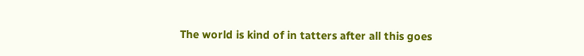The world is kind of in tatters after all this goes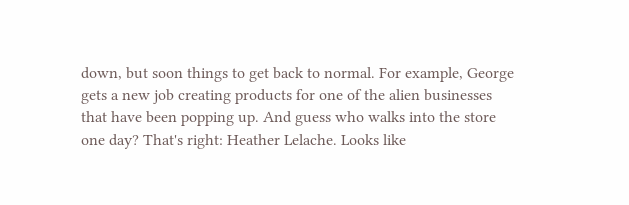down, but soon things to get back to normal. For example, George gets a new job creating products for one of the alien businesses that have been popping up. And guess who walks into the store one day? That's right: Heather Lelache. Looks like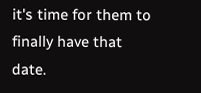it's time for them to finally have that date.